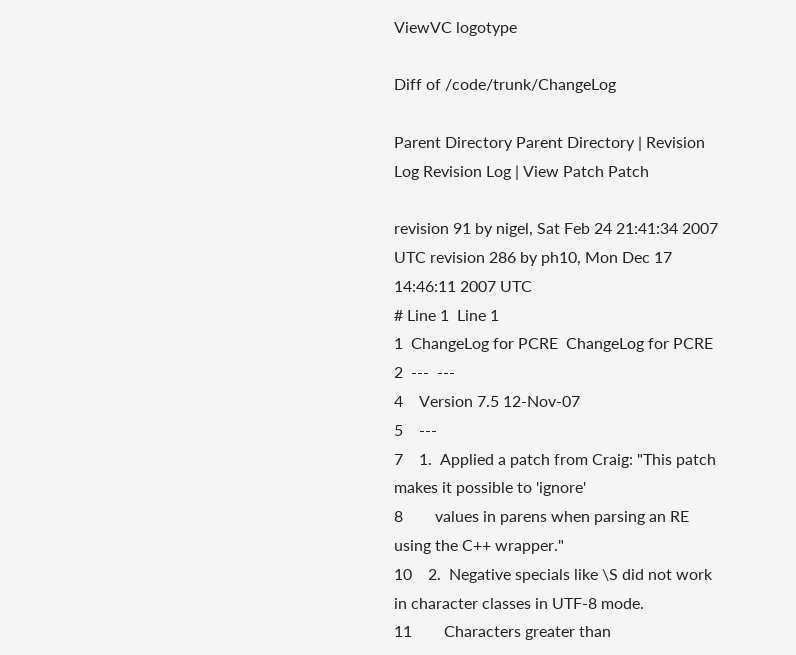ViewVC logotype

Diff of /code/trunk/ChangeLog

Parent Directory Parent Directory | Revision Log Revision Log | View Patch Patch

revision 91 by nigel, Sat Feb 24 21:41:34 2007 UTC revision 286 by ph10, Mon Dec 17 14:46:11 2007 UTC
# Line 1  Line 1
1  ChangeLog for PCRE  ChangeLog for PCRE
2  ---  ---
4    Version 7.5 12-Nov-07
5    ---
7    1.  Applied a patch from Craig: "This patch makes it possible to 'ignore'
8        values in parens when parsing an RE using the C++ wrapper."
10    2.  Negative specials like \S did not work in character classes in UTF-8 mode.
11        Characters greater than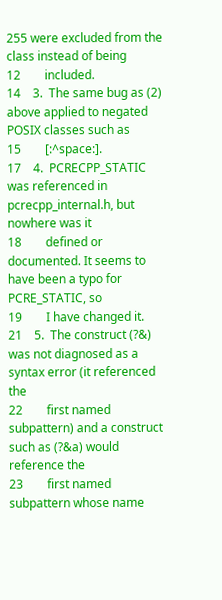255 were excluded from the class instead of being
12        included.
14    3.  The same bug as (2) above applied to negated POSIX classes such as
15        [:^space:].
17    4.  PCRECPP_STATIC was referenced in pcrecpp_internal.h, but nowhere was it
18        defined or documented. It seems to have been a typo for PCRE_STATIC, so
19        I have changed it.
21    5.  The construct (?&) was not diagnosed as a syntax error (it referenced the
22        first named subpattern) and a construct such as (?&a) would reference the
23        first named subpattern whose name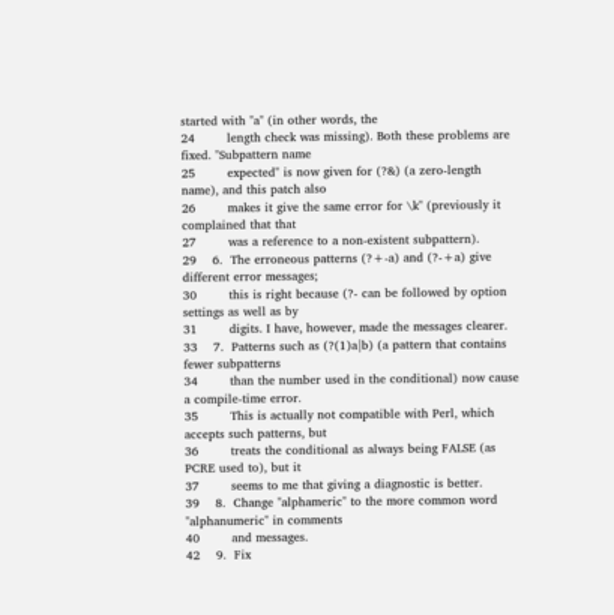started with "a" (in other words, the
24        length check was missing). Both these problems are fixed. "Subpattern name
25        expected" is now given for (?&) (a zero-length name), and this patch also
26        makes it give the same error for \k'' (previously it complained that that
27        was a reference to a non-existent subpattern).
29    6.  The erroneous patterns (?+-a) and (?-+a) give different error messages;
30        this is right because (?- can be followed by option settings as well as by
31        digits. I have, however, made the messages clearer.
33    7.  Patterns such as (?(1)a|b) (a pattern that contains fewer subpatterns
34        than the number used in the conditional) now cause a compile-time error.
35        This is actually not compatible with Perl, which accepts such patterns, but
36        treats the conditional as always being FALSE (as PCRE used to), but it
37        seems to me that giving a diagnostic is better.
39    8.  Change "alphameric" to the more common word "alphanumeric" in comments
40        and messages.
42    9.  Fix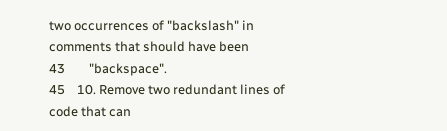two occurrences of "backslash" in comments that should have been
43        "backspace".
45    10. Remove two redundant lines of code that can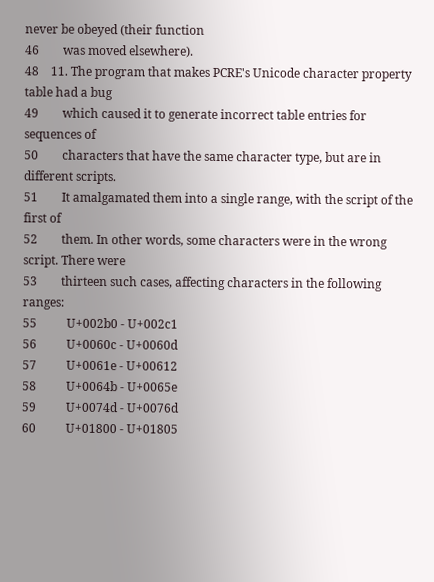never be obeyed (their function
46        was moved elsewhere).
48    11. The program that makes PCRE's Unicode character property table had a bug
49        which caused it to generate incorrect table entries for sequences of
50        characters that have the same character type, but are in different scripts.
51        It amalgamated them into a single range, with the script of the first of
52        them. In other words, some characters were in the wrong script. There were
53        thirteen such cases, affecting characters in the following ranges:
55          U+002b0 - U+002c1
56          U+0060c - U+0060d
57          U+0061e - U+00612
58          U+0064b - U+0065e
59          U+0074d - U+0076d
60          U+01800 - U+01805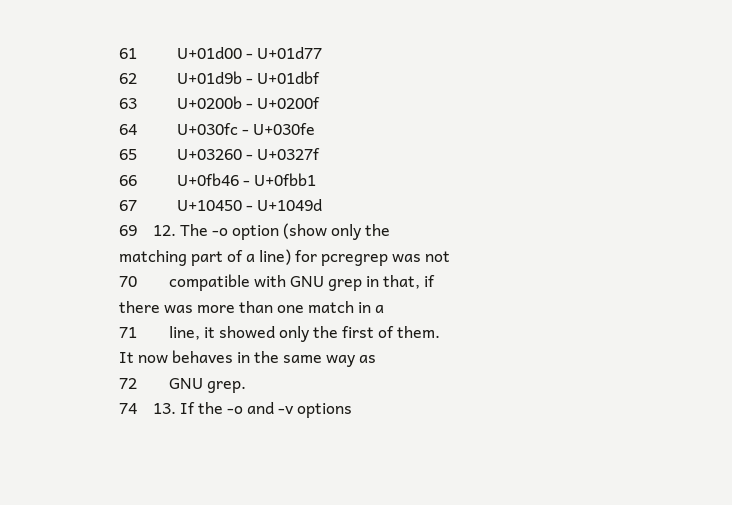61          U+01d00 - U+01d77
62          U+01d9b - U+01dbf
63          U+0200b - U+0200f
64          U+030fc - U+030fe
65          U+03260 - U+0327f
66          U+0fb46 - U+0fbb1
67          U+10450 - U+1049d
69    12. The -o option (show only the matching part of a line) for pcregrep was not
70        compatible with GNU grep in that, if there was more than one match in a
71        line, it showed only the first of them. It now behaves in the same way as
72        GNU grep.
74    13. If the -o and -v options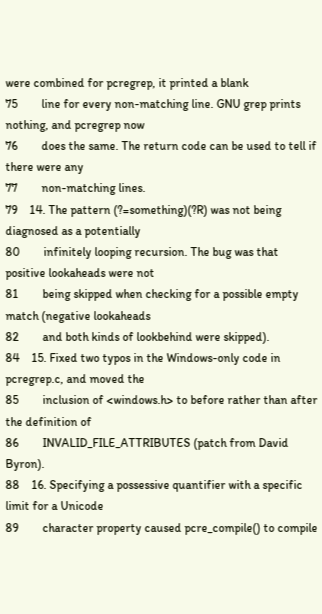were combined for pcregrep, it printed a blank
75        line for every non-matching line. GNU grep prints nothing, and pcregrep now
76        does the same. The return code can be used to tell if there were any
77        non-matching lines.
79    14. The pattern (?=something)(?R) was not being diagnosed as a potentially
80        infinitely looping recursion. The bug was that positive lookaheads were not
81        being skipped when checking for a possible empty match (negative lookaheads
82        and both kinds of lookbehind were skipped).
84    15. Fixed two typos in the Windows-only code in pcregrep.c, and moved the
85        inclusion of <windows.h> to before rather than after the definition of
86        INVALID_FILE_ATTRIBUTES (patch from David Byron).
88    16. Specifying a possessive quantifier with a specific limit for a Unicode
89        character property caused pcre_compile() to compile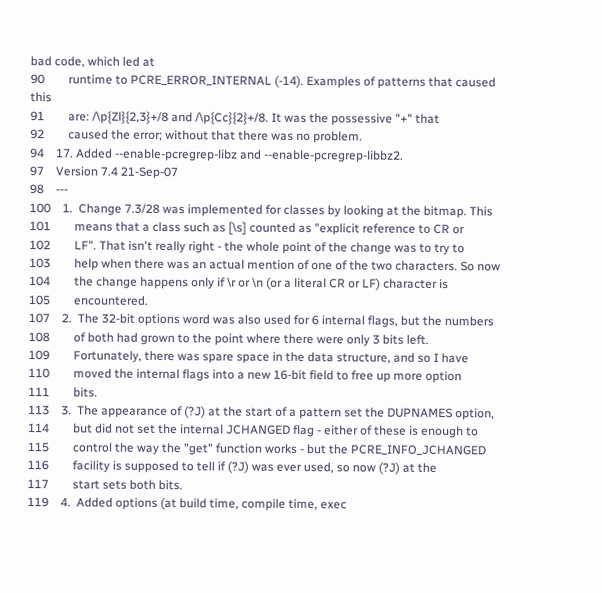bad code, which led at
90        runtime to PCRE_ERROR_INTERNAL (-14). Examples of patterns that caused this
91        are: /\p{Zl}{2,3}+/8 and /\p{Cc}{2}+/8. It was the possessive "+" that
92        caused the error; without that there was no problem.
94    17. Added --enable-pcregrep-libz and --enable-pcregrep-libbz2.
97    Version 7.4 21-Sep-07
98    ---
100    1.  Change 7.3/28 was implemented for classes by looking at the bitmap. This
101        means that a class such as [\s] counted as "explicit reference to CR or
102        LF". That isn't really right - the whole point of the change was to try to
103        help when there was an actual mention of one of the two characters. So now
104        the change happens only if \r or \n (or a literal CR or LF) character is
105        encountered.
107    2.  The 32-bit options word was also used for 6 internal flags, but the numbers
108        of both had grown to the point where there were only 3 bits left.
109        Fortunately, there was spare space in the data structure, and so I have
110        moved the internal flags into a new 16-bit field to free up more option
111        bits.
113    3.  The appearance of (?J) at the start of a pattern set the DUPNAMES option,
114        but did not set the internal JCHANGED flag - either of these is enough to
115        control the way the "get" function works - but the PCRE_INFO_JCHANGED
116        facility is supposed to tell if (?J) was ever used, so now (?J) at the
117        start sets both bits.
119    4.  Added options (at build time, compile time, exec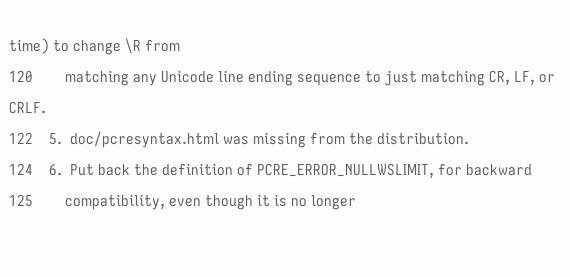time) to change \R from
120        matching any Unicode line ending sequence to just matching CR, LF, or CRLF.
122    5.  doc/pcresyntax.html was missing from the distribution.
124    6.  Put back the definition of PCRE_ERROR_NULLWSLIMIT, for backward
125        compatibility, even though it is no longer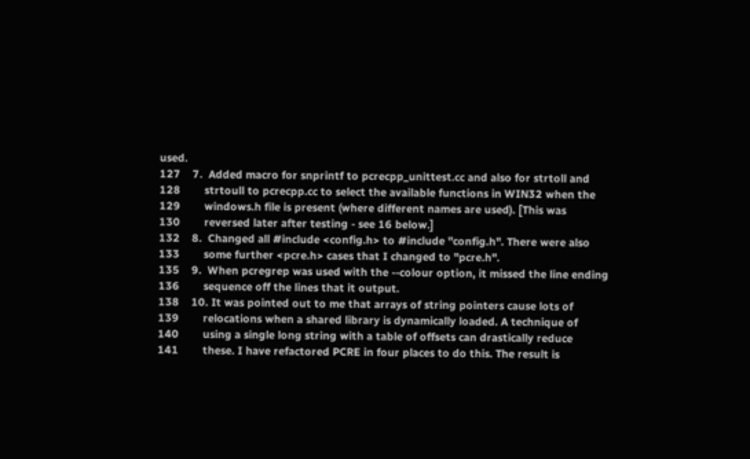used.
127    7.  Added macro for snprintf to pcrecpp_unittest.cc and also for strtoll and
128        strtoull to pcrecpp.cc to select the available functions in WIN32 when the
129        windows.h file is present (where different names are used). [This was
130        reversed later after testing - see 16 below.]
132    8.  Changed all #include <config.h> to #include "config.h". There were also
133        some further <pcre.h> cases that I changed to "pcre.h".
135    9.  When pcregrep was used with the --colour option, it missed the line ending
136        sequence off the lines that it output.
138    10. It was pointed out to me that arrays of string pointers cause lots of
139        relocations when a shared library is dynamically loaded. A technique of
140        using a single long string with a table of offsets can drastically reduce
141        these. I have refactored PCRE in four places to do this. The result is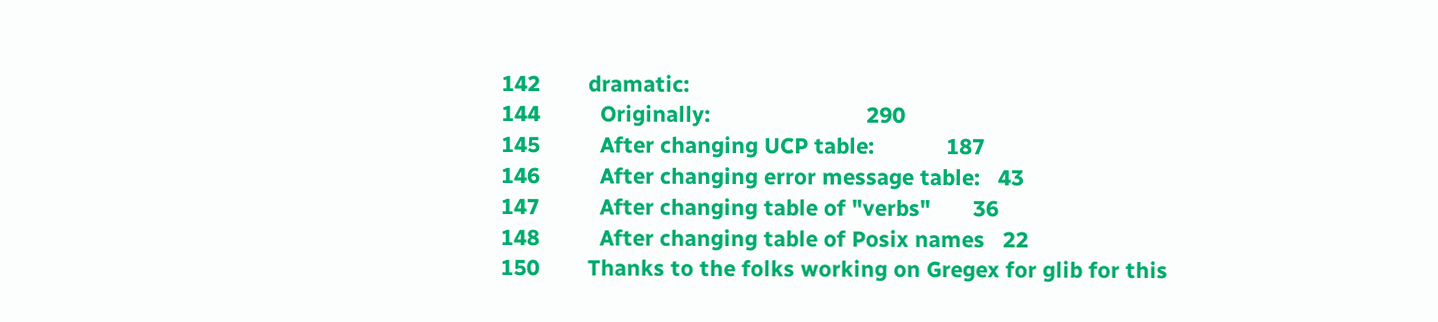142        dramatic:
144          Originally:                          290
145          After changing UCP table:            187
146          After changing error message table:   43
147          After changing table of "verbs"       36
148          After changing table of Posix names   22
150        Thanks to the folks working on Gregex for glib for this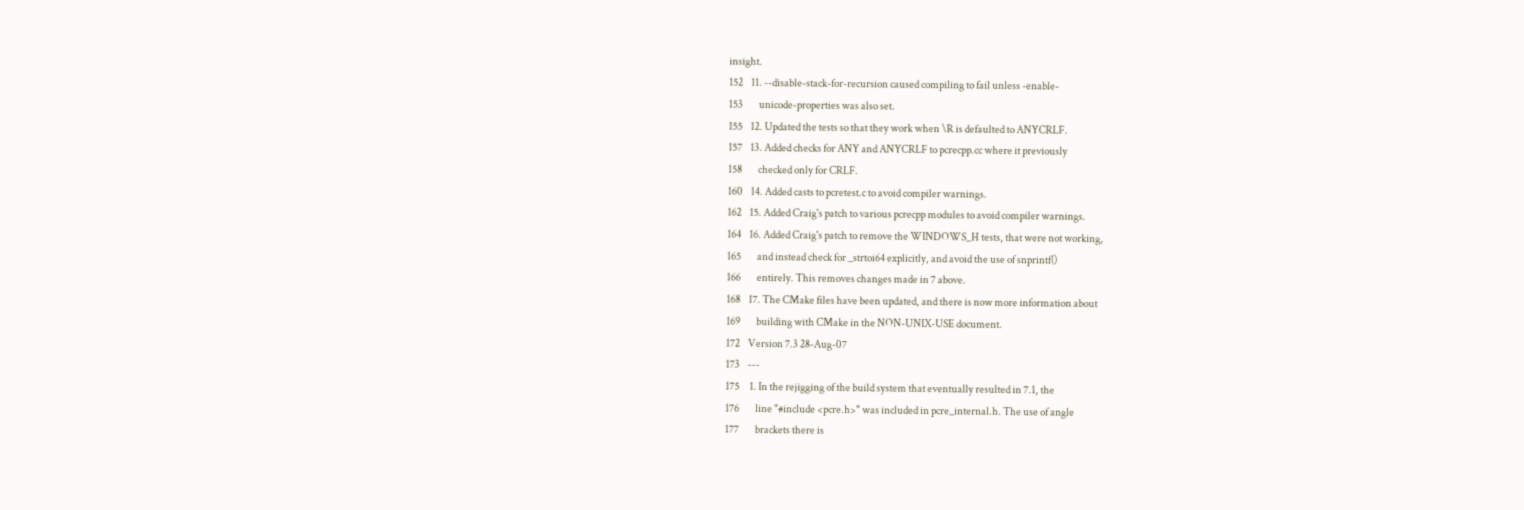insight.
152    11. --disable-stack-for-recursion caused compiling to fail unless -enable-
153        unicode-properties was also set.
155    12. Updated the tests so that they work when \R is defaulted to ANYCRLF.
157    13. Added checks for ANY and ANYCRLF to pcrecpp.cc where it previously
158        checked only for CRLF.
160    14. Added casts to pcretest.c to avoid compiler warnings.
162    15. Added Craig's patch to various pcrecpp modules to avoid compiler warnings.
164    16. Added Craig's patch to remove the WINDOWS_H tests, that were not working,
165        and instead check for _strtoi64 explicitly, and avoid the use of snprintf()
166        entirely. This removes changes made in 7 above.
168    17. The CMake files have been updated, and there is now more information about
169        building with CMake in the NON-UNIX-USE document.
172    Version 7.3 28-Aug-07
173    ---
175     1. In the rejigging of the build system that eventually resulted in 7.1, the
176        line "#include <pcre.h>" was included in pcre_internal.h. The use of angle
177        brackets there is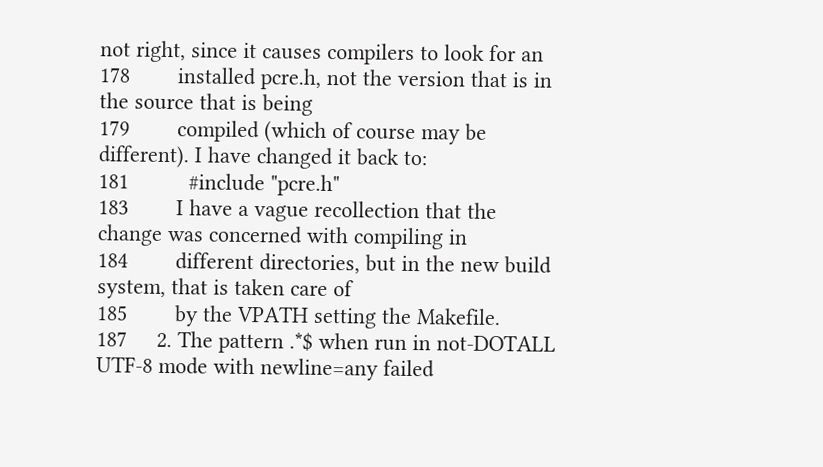not right, since it causes compilers to look for an
178        installed pcre.h, not the version that is in the source that is being
179        compiled (which of course may be different). I have changed it back to:
181          #include "pcre.h"
183        I have a vague recollection that the change was concerned with compiling in
184        different directories, but in the new build system, that is taken care of
185        by the VPATH setting the Makefile.
187     2. The pattern .*$ when run in not-DOTALL UTF-8 mode with newline=any failed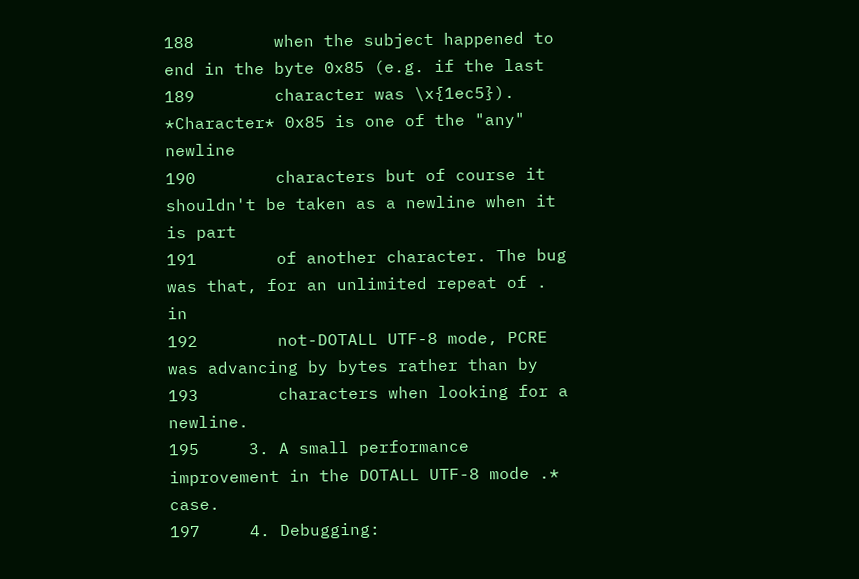188        when the subject happened to end in the byte 0x85 (e.g. if the last
189        character was \x{1ec5}). *Character* 0x85 is one of the "any" newline
190        characters but of course it shouldn't be taken as a newline when it is part
191        of another character. The bug was that, for an unlimited repeat of . in
192        not-DOTALL UTF-8 mode, PCRE was advancing by bytes rather than by
193        characters when looking for a newline.
195     3. A small performance improvement in the DOTALL UTF-8 mode .* case.
197     4. Debugging: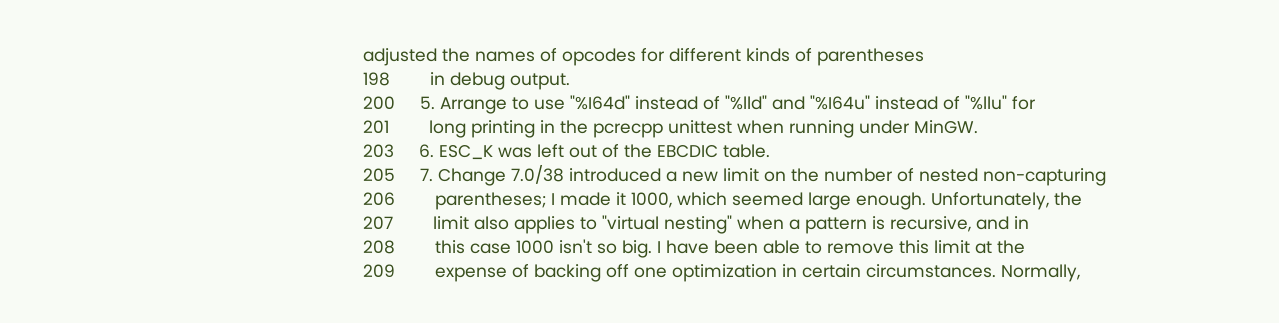adjusted the names of opcodes for different kinds of parentheses
198        in debug output.
200     5. Arrange to use "%I64d" instead of "%lld" and "%I64u" instead of "%llu" for
201        long printing in the pcrecpp unittest when running under MinGW.
203     6. ESC_K was left out of the EBCDIC table.
205     7. Change 7.0/38 introduced a new limit on the number of nested non-capturing
206        parentheses; I made it 1000, which seemed large enough. Unfortunately, the
207        limit also applies to "virtual nesting" when a pattern is recursive, and in
208        this case 1000 isn't so big. I have been able to remove this limit at the
209        expense of backing off one optimization in certain circumstances. Normally,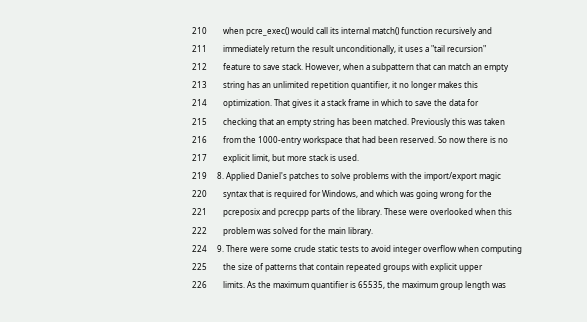210        when pcre_exec() would call its internal match() function recursively and
211        immediately return the result unconditionally, it uses a "tail recursion"
212        feature to save stack. However, when a subpattern that can match an empty
213        string has an unlimited repetition quantifier, it no longer makes this
214        optimization. That gives it a stack frame in which to save the data for
215        checking that an empty string has been matched. Previously this was taken
216        from the 1000-entry workspace that had been reserved. So now there is no
217        explicit limit, but more stack is used.
219     8. Applied Daniel's patches to solve problems with the import/export magic
220        syntax that is required for Windows, and which was going wrong for the
221        pcreposix and pcrecpp parts of the library. These were overlooked when this
222        problem was solved for the main library.
224     9. There were some crude static tests to avoid integer overflow when computing
225        the size of patterns that contain repeated groups with explicit upper
226        limits. As the maximum quantifier is 65535, the maximum group length was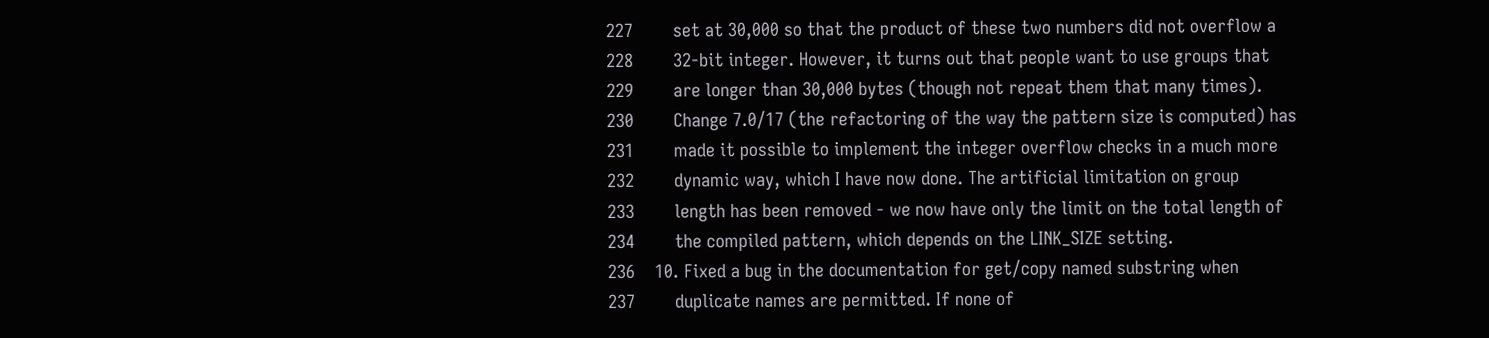227        set at 30,000 so that the product of these two numbers did not overflow a
228        32-bit integer. However, it turns out that people want to use groups that
229        are longer than 30,000 bytes (though not repeat them that many times).
230        Change 7.0/17 (the refactoring of the way the pattern size is computed) has
231        made it possible to implement the integer overflow checks in a much more
232        dynamic way, which I have now done. The artificial limitation on group
233        length has been removed - we now have only the limit on the total length of
234        the compiled pattern, which depends on the LINK_SIZE setting.
236    10. Fixed a bug in the documentation for get/copy named substring when
237        duplicate names are permitted. If none of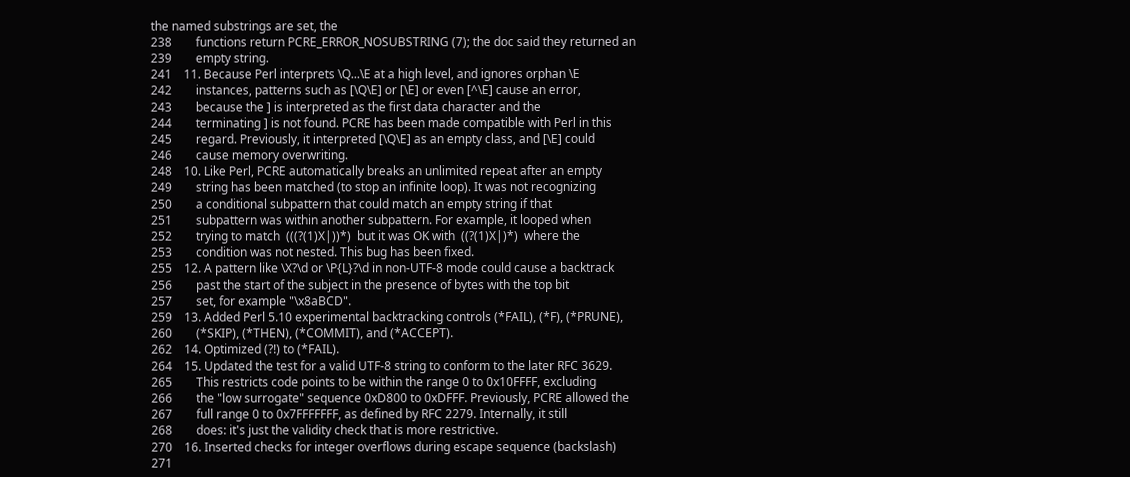the named substrings are set, the
238        functions return PCRE_ERROR_NOSUBSTRING (7); the doc said they returned an
239        empty string.
241    11. Because Perl interprets \Q...\E at a high level, and ignores orphan \E
242        instances, patterns such as [\Q\E] or [\E] or even [^\E] cause an error,
243        because the ] is interpreted as the first data character and the
244        terminating ] is not found. PCRE has been made compatible with Perl in this
245        regard. Previously, it interpreted [\Q\E] as an empty class, and [\E] could
246        cause memory overwriting.
248    10. Like Perl, PCRE automatically breaks an unlimited repeat after an empty
249        string has been matched (to stop an infinite loop). It was not recognizing
250        a conditional subpattern that could match an empty string if that
251        subpattern was within another subpattern. For example, it looped when
252        trying to match  (((?(1)X|))*)  but it was OK with  ((?(1)X|)*)  where the
253        condition was not nested. This bug has been fixed.
255    12. A pattern like \X?\d or \P{L}?\d in non-UTF-8 mode could cause a backtrack
256        past the start of the subject in the presence of bytes with the top bit
257        set, for example "\x8aBCD".
259    13. Added Perl 5.10 experimental backtracking controls (*FAIL), (*F), (*PRUNE),
260        (*SKIP), (*THEN), (*COMMIT), and (*ACCEPT).
262    14. Optimized (?!) to (*FAIL).
264    15. Updated the test for a valid UTF-8 string to conform to the later RFC 3629.
265        This restricts code points to be within the range 0 to 0x10FFFF, excluding
266        the "low surrogate" sequence 0xD800 to 0xDFFF. Previously, PCRE allowed the
267        full range 0 to 0x7FFFFFFF, as defined by RFC 2279. Internally, it still
268        does: it's just the validity check that is more restrictive.
270    16. Inserted checks for integer overflows during escape sequence (backslash)
271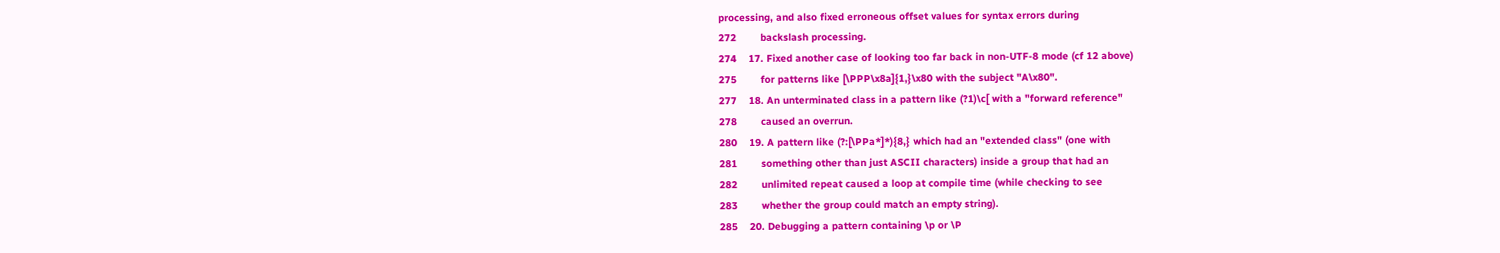processing, and also fixed erroneous offset values for syntax errors during
272        backslash processing.
274    17. Fixed another case of looking too far back in non-UTF-8 mode (cf 12 above)
275        for patterns like [\PPP\x8a]{1,}\x80 with the subject "A\x80".
277    18. An unterminated class in a pattern like (?1)\c[ with a "forward reference"
278        caused an overrun.
280    19. A pattern like (?:[\PPa*]*){8,} which had an "extended class" (one with
281        something other than just ASCII characters) inside a group that had an
282        unlimited repeat caused a loop at compile time (while checking to see
283        whether the group could match an empty string).
285    20. Debugging a pattern containing \p or \P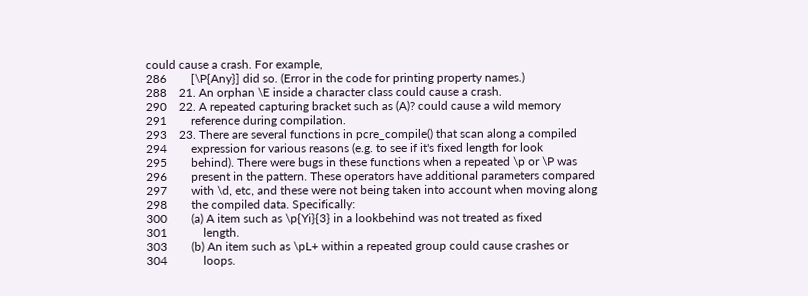could cause a crash. For example,
286        [\P{Any}] did so. (Error in the code for printing property names.)
288    21. An orphan \E inside a character class could cause a crash.
290    22. A repeated capturing bracket such as (A)? could cause a wild memory
291        reference during compilation.
293    23. There are several functions in pcre_compile() that scan along a compiled
294        expression for various reasons (e.g. to see if it's fixed length for look
295        behind). There were bugs in these functions when a repeated \p or \P was
296        present in the pattern. These operators have additional parameters compared
297        with \d, etc, and these were not being taken into account when moving along
298        the compiled data. Specifically:
300        (a) A item such as \p{Yi}{3} in a lookbehind was not treated as fixed
301            length.
303        (b) An item such as \pL+ within a repeated group could cause crashes or
304            loops.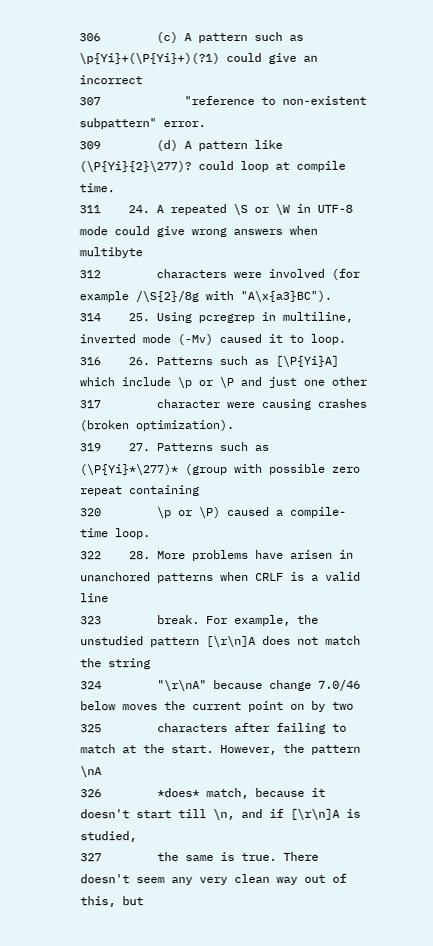306        (c) A pattern such as \p{Yi}+(\P{Yi}+)(?1) could give an incorrect
307            "reference to non-existent subpattern" error.
309        (d) A pattern like (\P{Yi}{2}\277)? could loop at compile time.
311    24. A repeated \S or \W in UTF-8 mode could give wrong answers when multibyte
312        characters were involved (for example /\S{2}/8g with "A\x{a3}BC").
314    25. Using pcregrep in multiline, inverted mode (-Mv) caused it to loop.
316    26. Patterns such as [\P{Yi}A] which include \p or \P and just one other
317        character were causing crashes (broken optimization).
319    27. Patterns such as (\P{Yi}*\277)* (group with possible zero repeat containing
320        \p or \P) caused a compile-time loop.
322    28. More problems have arisen in unanchored patterns when CRLF is a valid line
323        break. For example, the unstudied pattern [\r\n]A does not match the string
324        "\r\nA" because change 7.0/46 below moves the current point on by two
325        characters after failing to match at the start. However, the pattern \nA
326        *does* match, because it doesn't start till \n, and if [\r\n]A is studied,
327        the same is true. There doesn't seem any very clean way out of this, but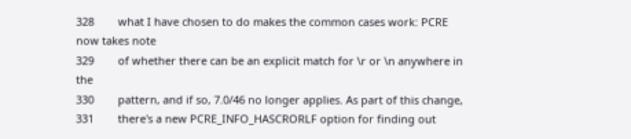328        what I have chosen to do makes the common cases work: PCRE now takes note
329        of whether there can be an explicit match for \r or \n anywhere in the
330        pattern, and if so, 7.0/46 no longer applies. As part of this change,
331        there's a new PCRE_INFO_HASCRORLF option for finding out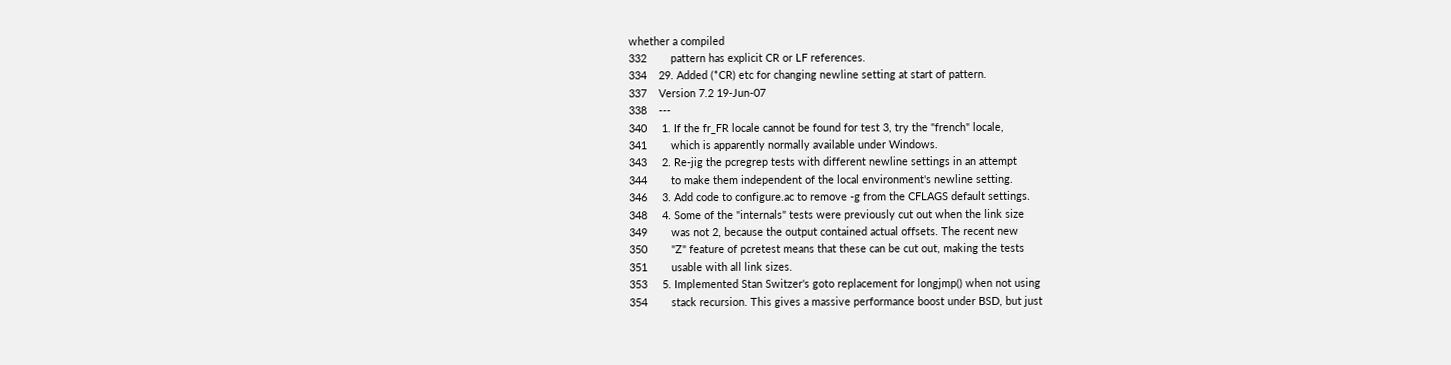whether a compiled
332        pattern has explicit CR or LF references.
334    29. Added (*CR) etc for changing newline setting at start of pattern.
337    Version 7.2 19-Jun-07
338    ---
340     1. If the fr_FR locale cannot be found for test 3, try the "french" locale,
341        which is apparently normally available under Windows.
343     2. Re-jig the pcregrep tests with different newline settings in an attempt
344        to make them independent of the local environment's newline setting.
346     3. Add code to configure.ac to remove -g from the CFLAGS default settings.
348     4. Some of the "internals" tests were previously cut out when the link size
349        was not 2, because the output contained actual offsets. The recent new
350        "Z" feature of pcretest means that these can be cut out, making the tests
351        usable with all link sizes.
353     5. Implemented Stan Switzer's goto replacement for longjmp() when not using
354        stack recursion. This gives a massive performance boost under BSD, but just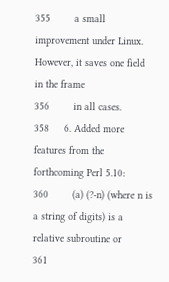355        a small improvement under Linux. However, it saves one field in the frame
356        in all cases.
358     6. Added more features from the forthcoming Perl 5.10:
360        (a) (?-n) (where n is a string of digits) is a relative subroutine or
361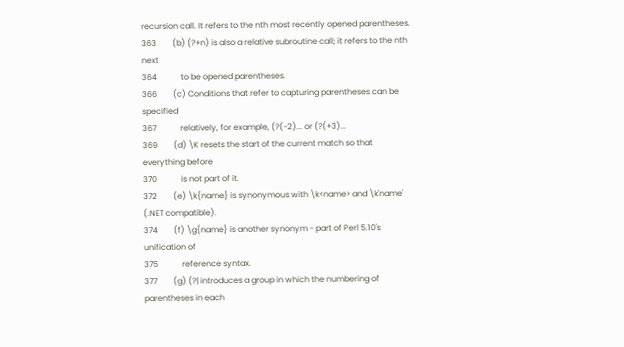recursion call. It refers to the nth most recently opened parentheses.
363        (b) (?+n) is also a relative subroutine call; it refers to the nth next
364            to be opened parentheses.
366        (c) Conditions that refer to capturing parentheses can be specified
367            relatively, for example, (?(-2)... or (?(+3)...
369        (d) \K resets the start of the current match so that everything before
370            is not part of it.
372        (e) \k{name} is synonymous with \k<name> and \k'name' (.NET compatible).
374        (f) \g{name} is another synonym - part of Perl 5.10's unification of
375            reference syntax.
377        (g) (?| introduces a group in which the numbering of parentheses in each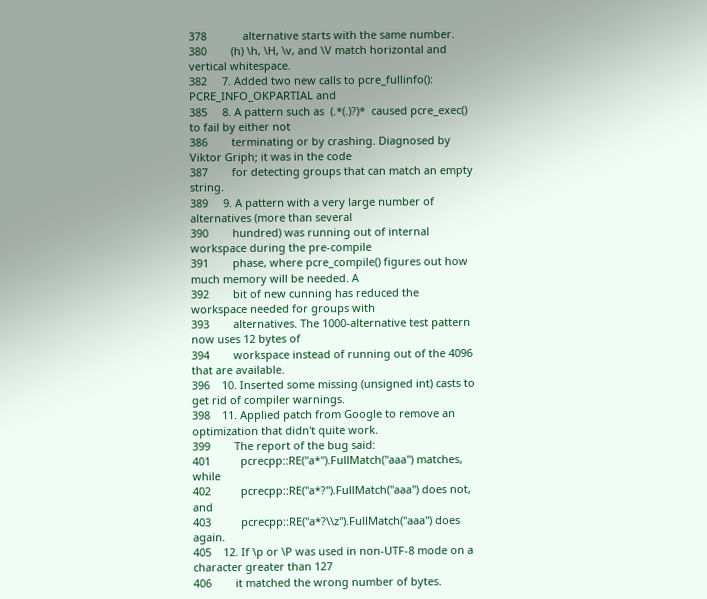378            alternative starts with the same number.
380        (h) \h, \H, \v, and \V match horizontal and vertical whitespace.
382     7. Added two new calls to pcre_fullinfo(): PCRE_INFO_OKPARTIAL and
385     8. A pattern such as  (.*(.)?)*  caused pcre_exec() to fail by either not
386        terminating or by crashing. Diagnosed by Viktor Griph; it was in the code
387        for detecting groups that can match an empty string.
389     9. A pattern with a very large number of alternatives (more than several
390        hundred) was running out of internal workspace during the pre-compile
391        phase, where pcre_compile() figures out how much memory will be needed. A
392        bit of new cunning has reduced the workspace needed for groups with
393        alternatives. The 1000-alternative test pattern now uses 12 bytes of
394        workspace instead of running out of the 4096 that are available.
396    10. Inserted some missing (unsigned int) casts to get rid of compiler warnings.
398    11. Applied patch from Google to remove an optimization that didn't quite work.
399        The report of the bug said:
401          pcrecpp::RE("a*").FullMatch("aaa") matches, while
402          pcrecpp::RE("a*?").FullMatch("aaa") does not, and
403          pcrecpp::RE("a*?\\z").FullMatch("aaa") does again.
405    12. If \p or \P was used in non-UTF-8 mode on a character greater than 127
406        it matched the wrong number of bytes.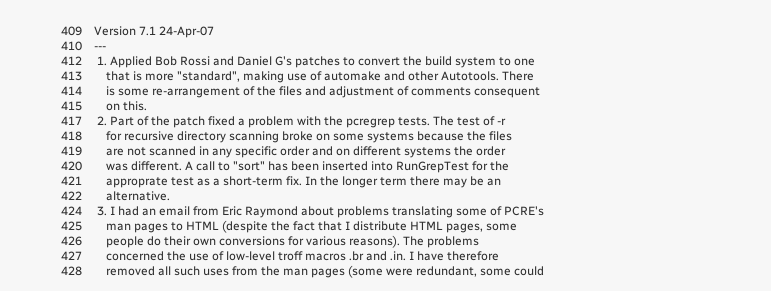409    Version 7.1 24-Apr-07
410    ---
412     1. Applied Bob Rossi and Daniel G's patches to convert the build system to one
413        that is more "standard", making use of automake and other Autotools. There
414        is some re-arrangement of the files and adjustment of comments consequent
415        on this.
417     2. Part of the patch fixed a problem with the pcregrep tests. The test of -r
418        for recursive directory scanning broke on some systems because the files
419        are not scanned in any specific order and on different systems the order
420        was different. A call to "sort" has been inserted into RunGrepTest for the
421        approprate test as a short-term fix. In the longer term there may be an
422        alternative.
424     3. I had an email from Eric Raymond about problems translating some of PCRE's
425        man pages to HTML (despite the fact that I distribute HTML pages, some
426        people do their own conversions for various reasons). The problems
427        concerned the use of low-level troff macros .br and .in. I have therefore
428        removed all such uses from the man pages (some were redundant, some could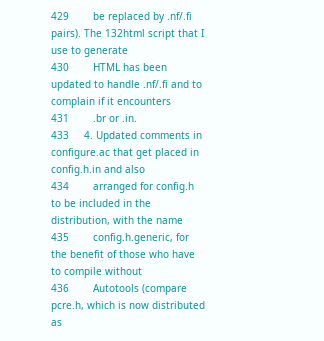429        be replaced by .nf/.fi pairs). The 132html script that I use to generate
430        HTML has been updated to handle .nf/.fi and to complain if it encounters
431        .br or .in.
433     4. Updated comments in configure.ac that get placed in config.h.in and also
434        arranged for config.h to be included in the distribution, with the name
435        config.h.generic, for the benefit of those who have to compile without
436        Autotools (compare pcre.h, which is now distributed as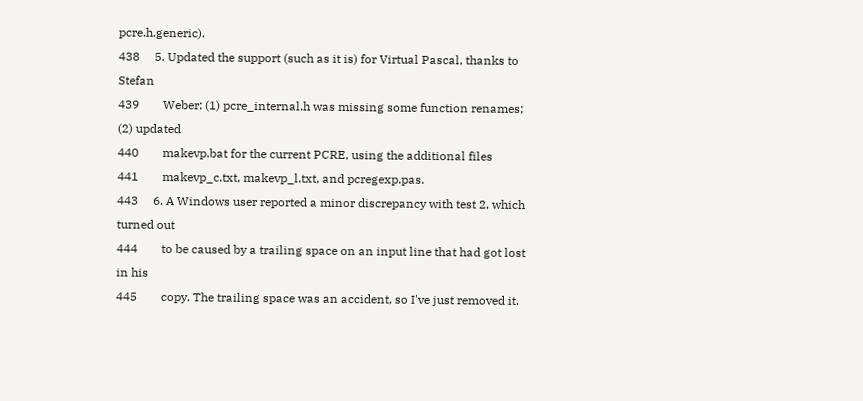pcre.h.generic).
438     5. Updated the support (such as it is) for Virtual Pascal, thanks to Stefan
439        Weber: (1) pcre_internal.h was missing some function renames; (2) updated
440        makevp.bat for the current PCRE, using the additional files
441        makevp_c.txt, makevp_l.txt, and pcregexp.pas.
443     6. A Windows user reported a minor discrepancy with test 2, which turned out
444        to be caused by a trailing space on an input line that had got lost in his
445        copy. The trailing space was an accident, so I've just removed it.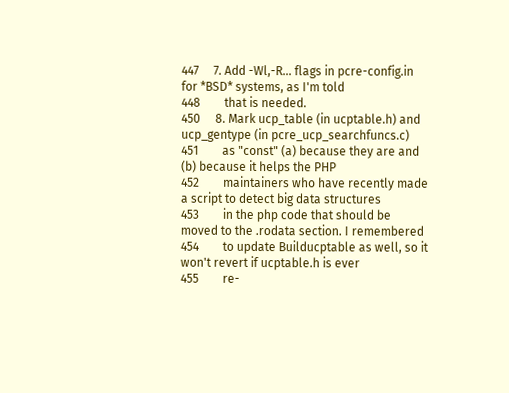447     7. Add -Wl,-R... flags in pcre-config.in for *BSD* systems, as I'm told
448        that is needed.
450     8. Mark ucp_table (in ucptable.h) and ucp_gentype (in pcre_ucp_searchfuncs.c)
451        as "const" (a) because they are and (b) because it helps the PHP
452        maintainers who have recently made a script to detect big data structures
453        in the php code that should be moved to the .rodata section. I remembered
454        to update Builducptable as well, so it won't revert if ucptable.h is ever
455        re-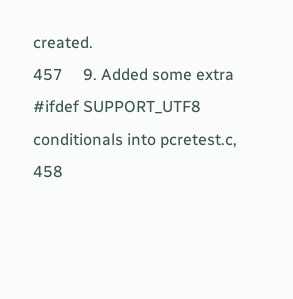created.
457     9. Added some extra #ifdef SUPPORT_UTF8 conditionals into pcretest.c,
458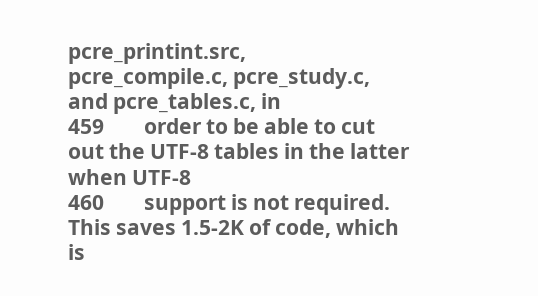pcre_printint.src, pcre_compile.c, pcre_study.c, and pcre_tables.c, in
459        order to be able to cut out the UTF-8 tables in the latter when UTF-8
460        support is not required. This saves 1.5-2K of code, which is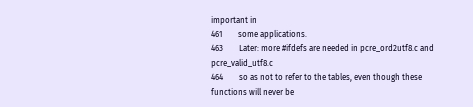important in
461        some applications.
463        Later: more #ifdefs are needed in pcre_ord2utf8.c and pcre_valid_utf8.c
464        so as not to refer to the tables, even though these functions will never be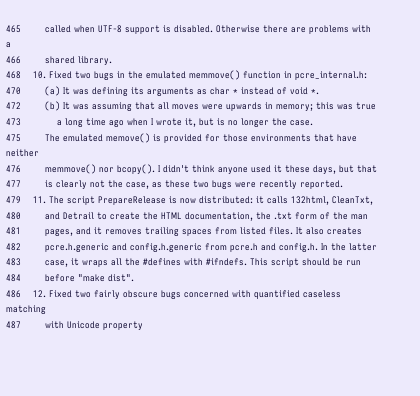465        called when UTF-8 support is disabled. Otherwise there are problems with a
466        shared library.
468    10. Fixed two bugs in the emulated memmove() function in pcre_internal.h:
470        (a) It was defining its arguments as char * instead of void *.
472        (b) It was assuming that all moves were upwards in memory; this was true
473            a long time ago when I wrote it, but is no longer the case.
475        The emulated memove() is provided for those environments that have neither
476        memmove() nor bcopy(). I didn't think anyone used it these days, but that
477        is clearly not the case, as these two bugs were recently reported.
479    11. The script PrepareRelease is now distributed: it calls 132html, CleanTxt,
480        and Detrail to create the HTML documentation, the .txt form of the man
481        pages, and it removes trailing spaces from listed files. It also creates
482        pcre.h.generic and config.h.generic from pcre.h and config.h. In the latter
483        case, it wraps all the #defines with #ifndefs. This script should be run
484        before "make dist".
486    12. Fixed two fairly obscure bugs concerned with quantified caseless matching
487        with Unicode property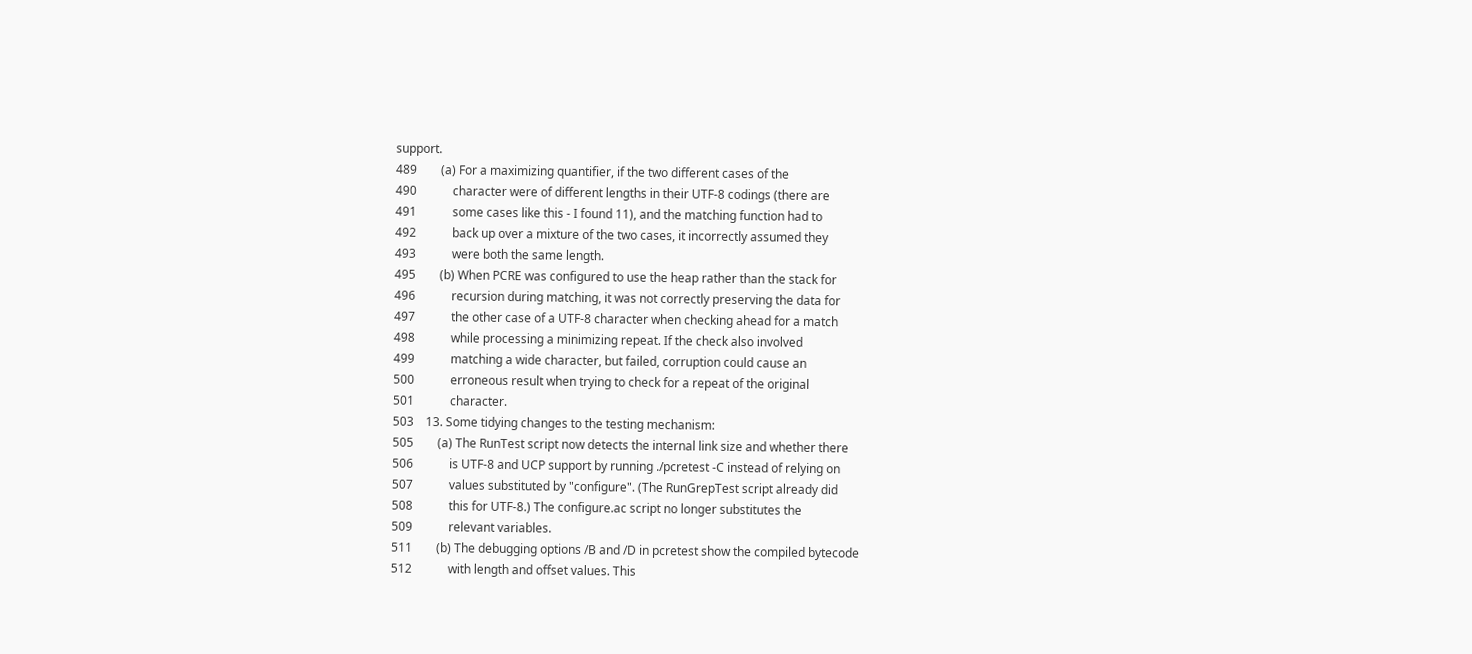support.
489        (a) For a maximizing quantifier, if the two different cases of the
490            character were of different lengths in their UTF-8 codings (there are
491            some cases like this - I found 11), and the matching function had to
492            back up over a mixture of the two cases, it incorrectly assumed they
493            were both the same length.
495        (b) When PCRE was configured to use the heap rather than the stack for
496            recursion during matching, it was not correctly preserving the data for
497            the other case of a UTF-8 character when checking ahead for a match
498            while processing a minimizing repeat. If the check also involved
499            matching a wide character, but failed, corruption could cause an
500            erroneous result when trying to check for a repeat of the original
501            character.
503    13. Some tidying changes to the testing mechanism:
505        (a) The RunTest script now detects the internal link size and whether there
506            is UTF-8 and UCP support by running ./pcretest -C instead of relying on
507            values substituted by "configure". (The RunGrepTest script already did
508            this for UTF-8.) The configure.ac script no longer substitutes the
509            relevant variables.
511        (b) The debugging options /B and /D in pcretest show the compiled bytecode
512            with length and offset values. This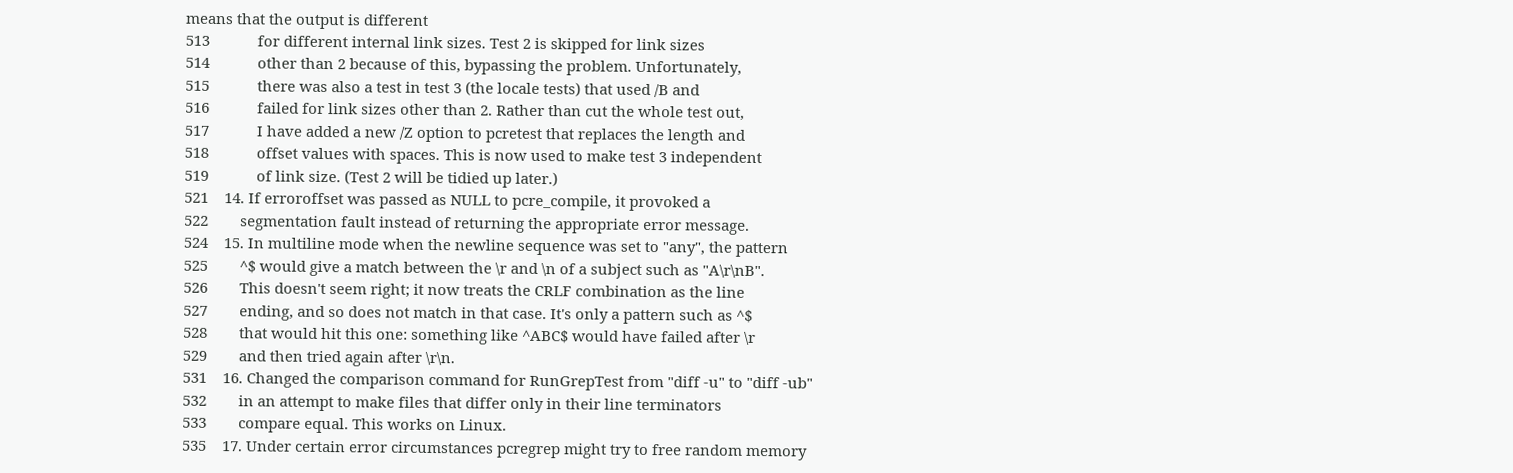means that the output is different
513            for different internal link sizes. Test 2 is skipped for link sizes
514            other than 2 because of this, bypassing the problem. Unfortunately,
515            there was also a test in test 3 (the locale tests) that used /B and
516            failed for link sizes other than 2. Rather than cut the whole test out,
517            I have added a new /Z option to pcretest that replaces the length and
518            offset values with spaces. This is now used to make test 3 independent
519            of link size. (Test 2 will be tidied up later.)
521    14. If erroroffset was passed as NULL to pcre_compile, it provoked a
522        segmentation fault instead of returning the appropriate error message.
524    15. In multiline mode when the newline sequence was set to "any", the pattern
525        ^$ would give a match between the \r and \n of a subject such as "A\r\nB".
526        This doesn't seem right; it now treats the CRLF combination as the line
527        ending, and so does not match in that case. It's only a pattern such as ^$
528        that would hit this one: something like ^ABC$ would have failed after \r
529        and then tried again after \r\n.
531    16. Changed the comparison command for RunGrepTest from "diff -u" to "diff -ub"
532        in an attempt to make files that differ only in their line terminators
533        compare equal. This works on Linux.
535    17. Under certain error circumstances pcregrep might try to free random memory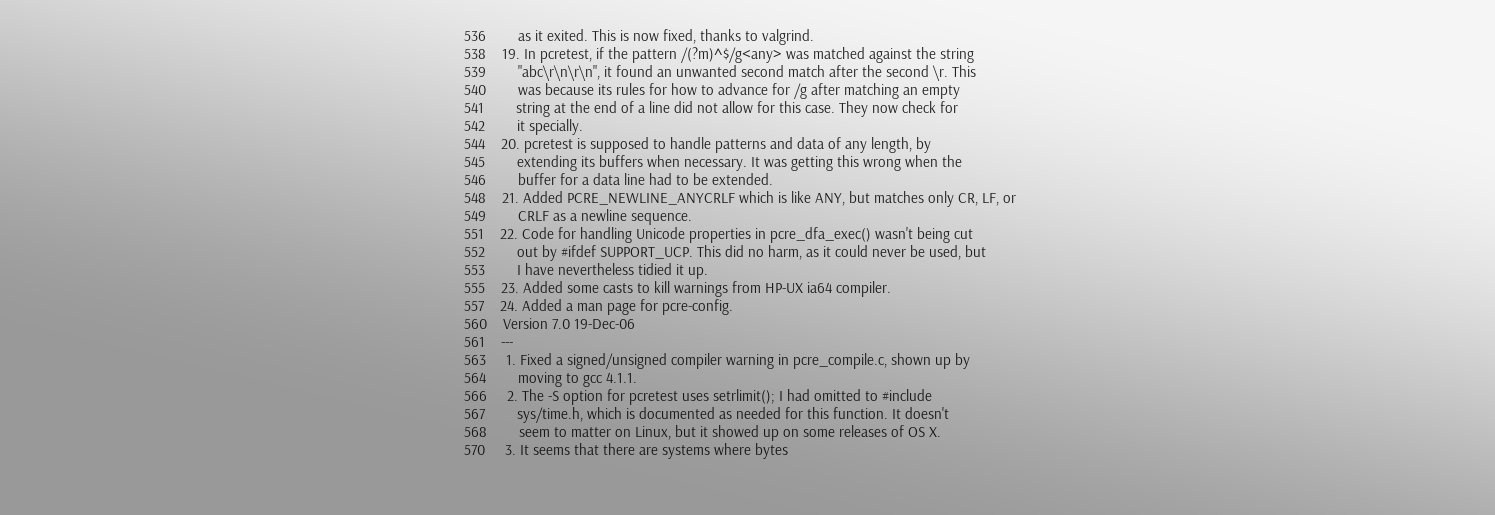536        as it exited. This is now fixed, thanks to valgrind.
538    19. In pcretest, if the pattern /(?m)^$/g<any> was matched against the string
539        "abc\r\n\r\n", it found an unwanted second match after the second \r. This
540        was because its rules for how to advance for /g after matching an empty
541        string at the end of a line did not allow for this case. They now check for
542        it specially.
544    20. pcretest is supposed to handle patterns and data of any length, by
545        extending its buffers when necessary. It was getting this wrong when the
546        buffer for a data line had to be extended.
548    21. Added PCRE_NEWLINE_ANYCRLF which is like ANY, but matches only CR, LF, or
549        CRLF as a newline sequence.
551    22. Code for handling Unicode properties in pcre_dfa_exec() wasn't being cut
552        out by #ifdef SUPPORT_UCP. This did no harm, as it could never be used, but
553        I have nevertheless tidied it up.
555    23. Added some casts to kill warnings from HP-UX ia64 compiler.
557    24. Added a man page for pcre-config.
560    Version 7.0 19-Dec-06
561    ---
563     1. Fixed a signed/unsigned compiler warning in pcre_compile.c, shown up by
564        moving to gcc 4.1.1.
566     2. The -S option for pcretest uses setrlimit(); I had omitted to #include
567        sys/time.h, which is documented as needed for this function. It doesn't
568        seem to matter on Linux, but it showed up on some releases of OS X.
570     3. It seems that there are systems where bytes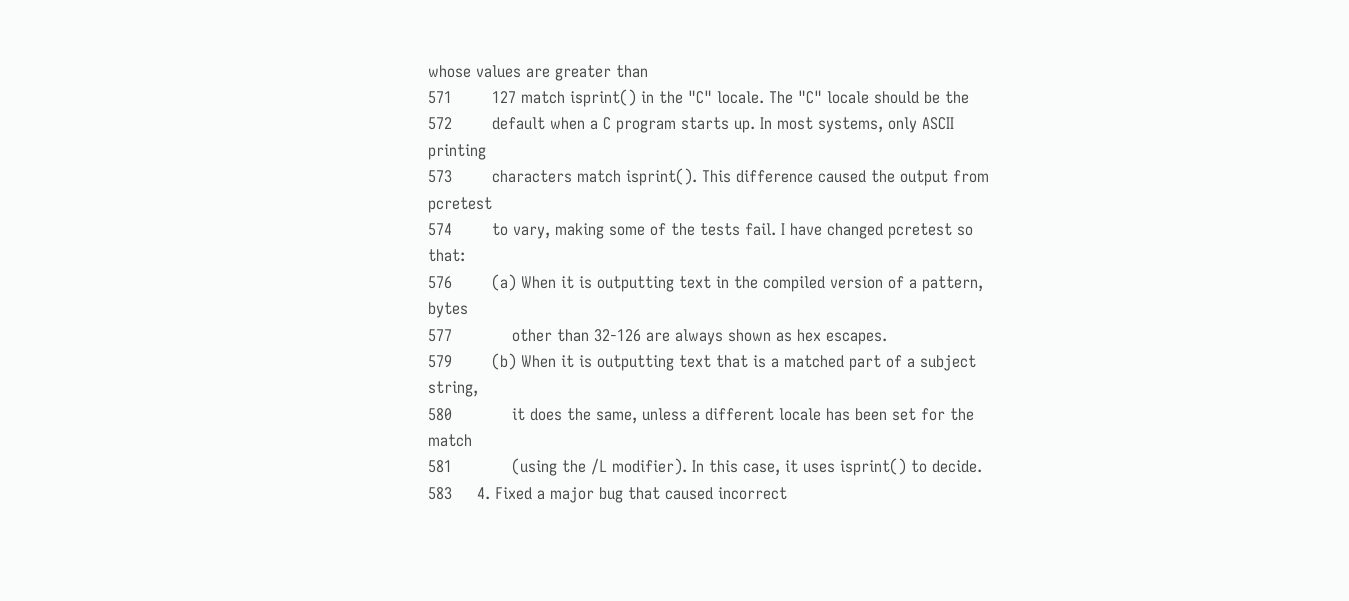whose values are greater than
571        127 match isprint() in the "C" locale. The "C" locale should be the
572        default when a C program starts up. In most systems, only ASCII printing
573        characters match isprint(). This difference caused the output from pcretest
574        to vary, making some of the tests fail. I have changed pcretest so that:
576        (a) When it is outputting text in the compiled version of a pattern, bytes
577            other than 32-126 are always shown as hex escapes.
579        (b) When it is outputting text that is a matched part of a subject string,
580            it does the same, unless a different locale has been set for the match
581            (using the /L modifier). In this case, it uses isprint() to decide.
583     4. Fixed a major bug that caused incorrect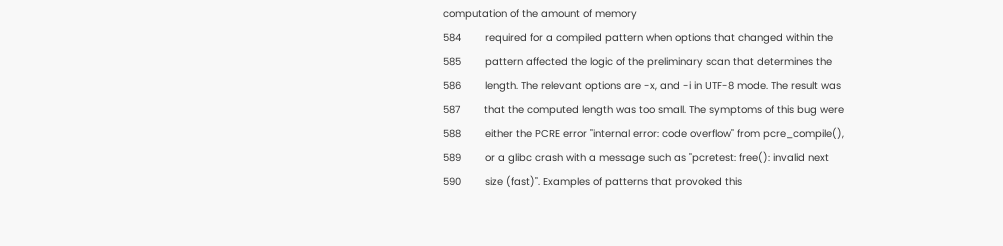computation of the amount of memory
584        required for a compiled pattern when options that changed within the
585        pattern affected the logic of the preliminary scan that determines the
586        length. The relevant options are -x, and -i in UTF-8 mode. The result was
587        that the computed length was too small. The symptoms of this bug were
588        either the PCRE error "internal error: code overflow" from pcre_compile(),
589        or a glibc crash with a message such as "pcretest: free(): invalid next
590        size (fast)". Examples of patterns that provoked this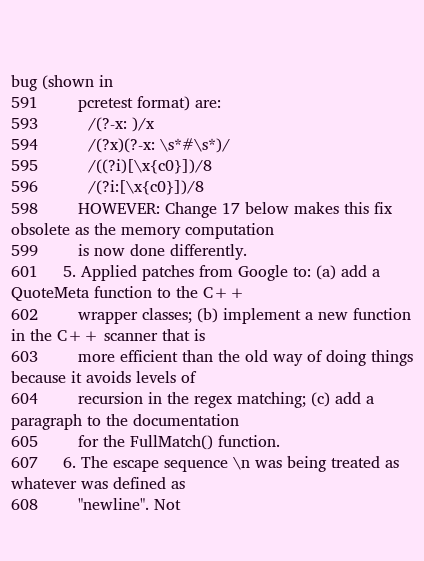bug (shown in
591        pcretest format) are:
593          /(?-x: )/x
594          /(?x)(?-x: \s*#\s*)/
595          /((?i)[\x{c0}])/8
596          /(?i:[\x{c0}])/8
598        HOWEVER: Change 17 below makes this fix obsolete as the memory computation
599        is now done differently.
601     5. Applied patches from Google to: (a) add a QuoteMeta function to the C++
602        wrapper classes; (b) implement a new function in the C++ scanner that is
603        more efficient than the old way of doing things because it avoids levels of
604        recursion in the regex matching; (c) add a paragraph to the documentation
605        for the FullMatch() function.
607     6. The escape sequence \n was being treated as whatever was defined as
608        "newline". Not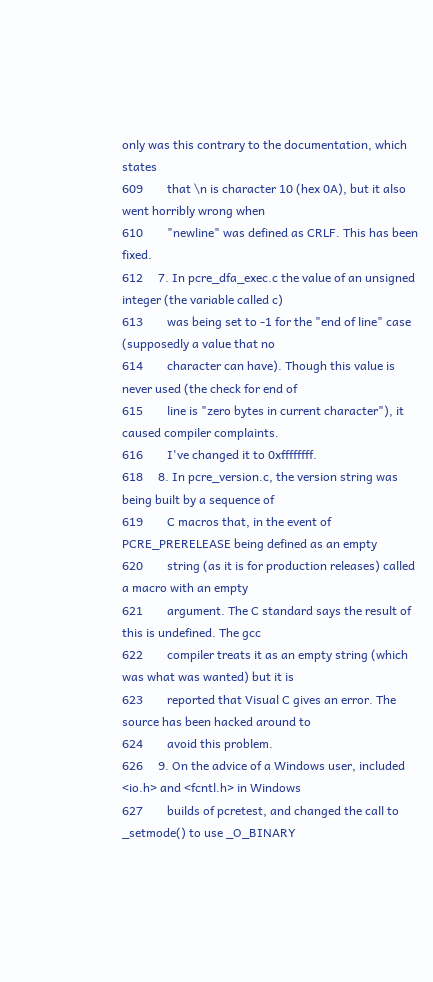only was this contrary to the documentation, which states
609        that \n is character 10 (hex 0A), but it also went horribly wrong when
610        "newline" was defined as CRLF. This has been fixed.
612     7. In pcre_dfa_exec.c the value of an unsigned integer (the variable called c)
613        was being set to -1 for the "end of line" case (supposedly a value that no
614        character can have). Though this value is never used (the check for end of
615        line is "zero bytes in current character"), it caused compiler complaints.
616        I've changed it to 0xffffffff.
618     8. In pcre_version.c, the version string was being built by a sequence of
619        C macros that, in the event of PCRE_PRERELEASE being defined as an empty
620        string (as it is for production releases) called a macro with an empty
621        argument. The C standard says the result of this is undefined. The gcc
622        compiler treats it as an empty string (which was what was wanted) but it is
623        reported that Visual C gives an error. The source has been hacked around to
624        avoid this problem.
626     9. On the advice of a Windows user, included <io.h> and <fcntl.h> in Windows
627        builds of pcretest, and changed the call to _setmode() to use _O_BINARY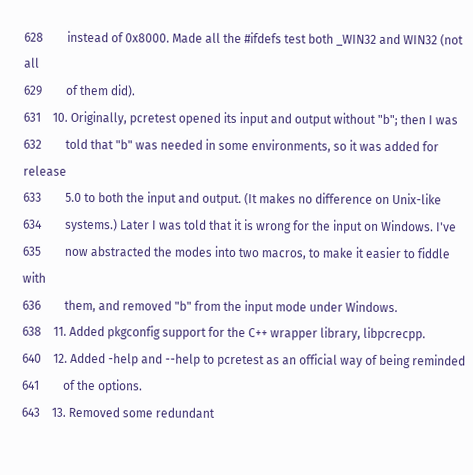628        instead of 0x8000. Made all the #ifdefs test both _WIN32 and WIN32 (not all
629        of them did).
631    10. Originally, pcretest opened its input and output without "b"; then I was
632        told that "b" was needed in some environments, so it was added for release
633        5.0 to both the input and output. (It makes no difference on Unix-like
634        systems.) Later I was told that it is wrong for the input on Windows. I've
635        now abstracted the modes into two macros, to make it easier to fiddle with
636        them, and removed "b" from the input mode under Windows.
638    11. Added pkgconfig support for the C++ wrapper library, libpcrecpp.
640    12. Added -help and --help to pcretest as an official way of being reminded
641        of the options.
643    13. Removed some redundant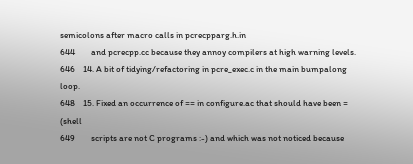semicolons after macro calls in pcrecpparg.h.in
644        and pcrecpp.cc because they annoy compilers at high warning levels.
646    14. A bit of tidying/refactoring in pcre_exec.c in the main bumpalong loop.
648    15. Fixed an occurrence of == in configure.ac that should have been = (shell
649        scripts are not C programs :-) and which was not noticed because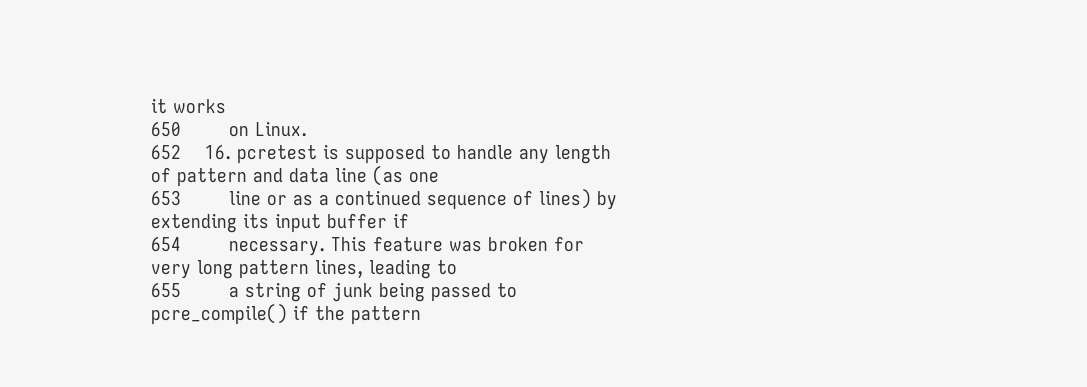it works
650        on Linux.
652    16. pcretest is supposed to handle any length of pattern and data line (as one
653        line or as a continued sequence of lines) by extending its input buffer if
654        necessary. This feature was broken for very long pattern lines, leading to
655        a string of junk being passed to pcre_compile() if the pattern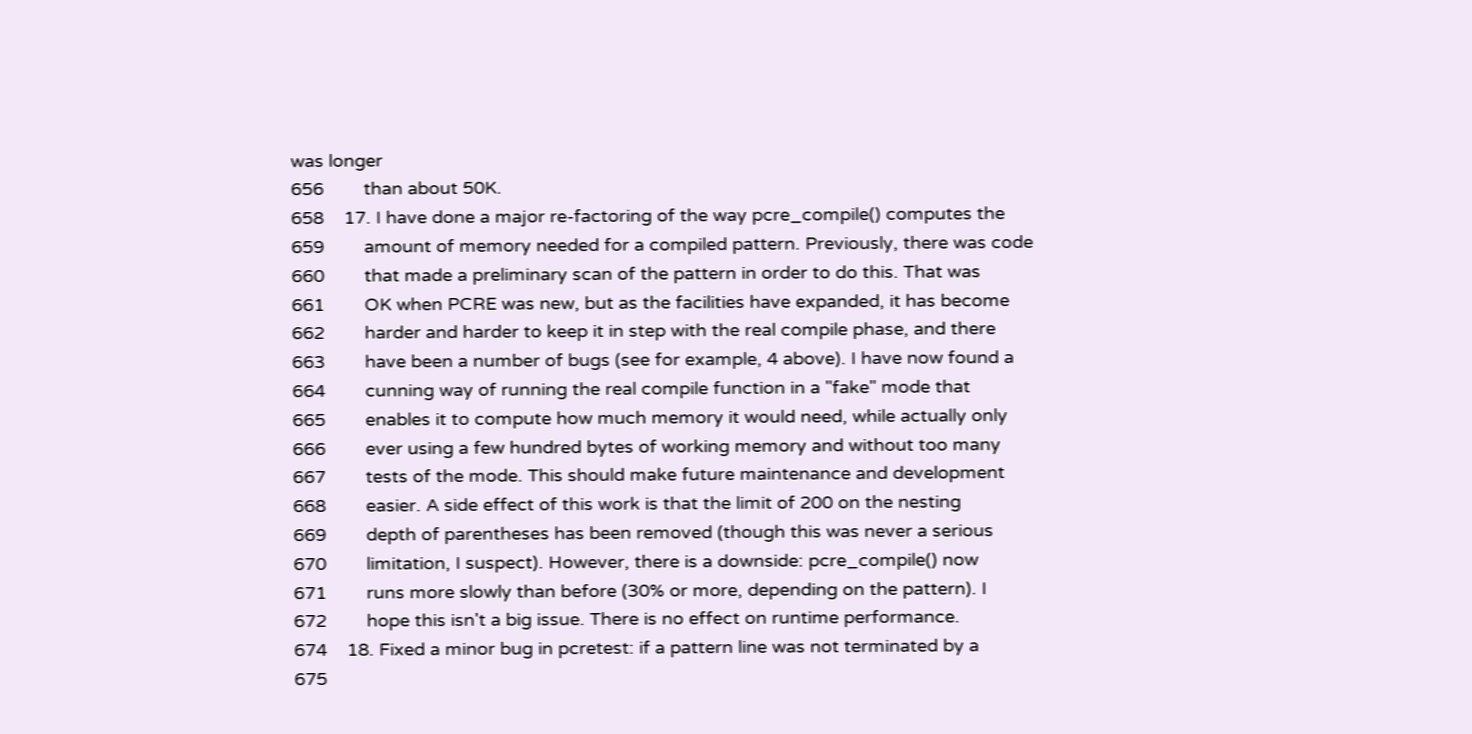was longer
656        than about 50K.
658    17. I have done a major re-factoring of the way pcre_compile() computes the
659        amount of memory needed for a compiled pattern. Previously, there was code
660        that made a preliminary scan of the pattern in order to do this. That was
661        OK when PCRE was new, but as the facilities have expanded, it has become
662        harder and harder to keep it in step with the real compile phase, and there
663        have been a number of bugs (see for example, 4 above). I have now found a
664        cunning way of running the real compile function in a "fake" mode that
665        enables it to compute how much memory it would need, while actually only
666        ever using a few hundred bytes of working memory and without too many
667        tests of the mode. This should make future maintenance and development
668        easier. A side effect of this work is that the limit of 200 on the nesting
669        depth of parentheses has been removed (though this was never a serious
670        limitation, I suspect). However, there is a downside: pcre_compile() now
671        runs more slowly than before (30% or more, depending on the pattern). I
672        hope this isn't a big issue. There is no effect on runtime performance.
674    18. Fixed a minor bug in pcretest: if a pattern line was not terminated by a
675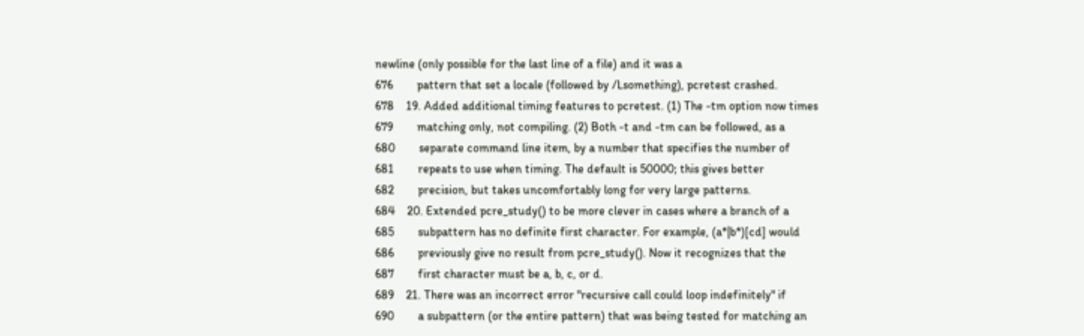newline (only possible for the last line of a file) and it was a
676        pattern that set a locale (followed by /Lsomething), pcretest crashed.
678    19. Added additional timing features to pcretest. (1) The -tm option now times
679        matching only, not compiling. (2) Both -t and -tm can be followed, as a
680        separate command line item, by a number that specifies the number of
681        repeats to use when timing. The default is 50000; this gives better
682        precision, but takes uncomfortably long for very large patterns.
684    20. Extended pcre_study() to be more clever in cases where a branch of a
685        subpattern has no definite first character. For example, (a*|b*)[cd] would
686        previously give no result from pcre_study(). Now it recognizes that the
687        first character must be a, b, c, or d.
689    21. There was an incorrect error "recursive call could loop indefinitely" if
690        a subpattern (or the entire pattern) that was being tested for matching an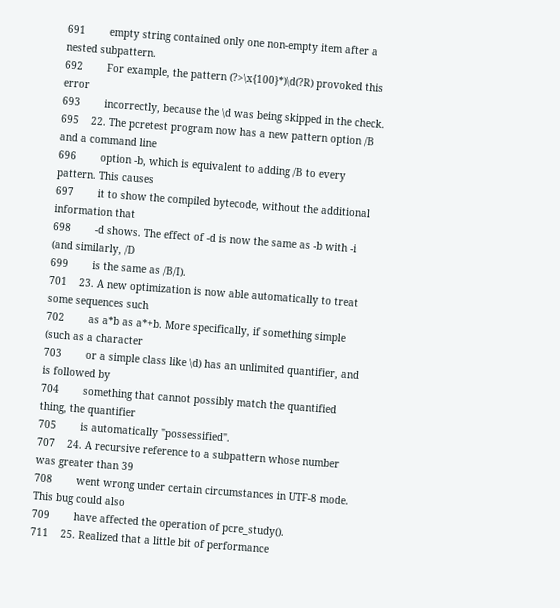691        empty string contained only one non-empty item after a nested subpattern.
692        For example, the pattern (?>\x{100}*)\d(?R) provoked this error
693        incorrectly, because the \d was being skipped in the check.
695    22. The pcretest program now has a new pattern option /B and a command line
696        option -b, which is equivalent to adding /B to every pattern. This causes
697        it to show the compiled bytecode, without the additional information that
698        -d shows. The effect of -d is now the same as -b with -i (and similarly, /D
699        is the same as /B/I).
701    23. A new optimization is now able automatically to treat some sequences such
702        as a*b as a*+b. More specifically, if something simple (such as a character
703        or a simple class like \d) has an unlimited quantifier, and is followed by
704        something that cannot possibly match the quantified thing, the quantifier
705        is automatically "possessified".
707    24. A recursive reference to a subpattern whose number was greater than 39
708        went wrong under certain circumstances in UTF-8 mode. This bug could also
709        have affected the operation of pcre_study().
711    25. Realized that a little bit of performance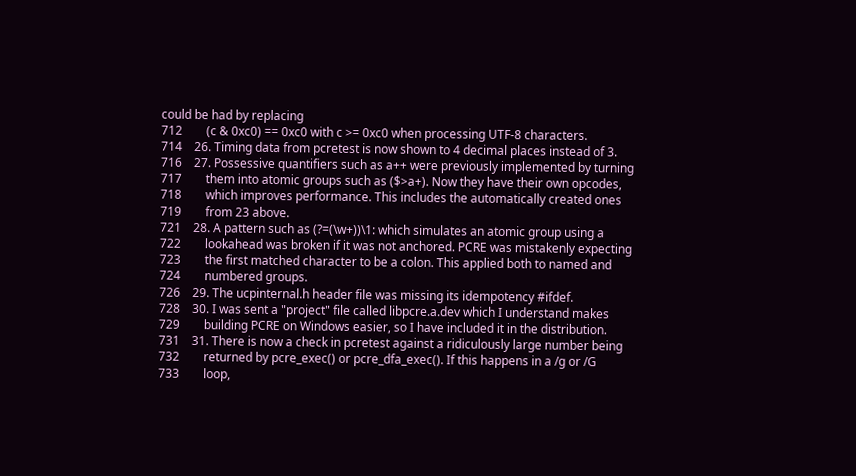could be had by replacing
712        (c & 0xc0) == 0xc0 with c >= 0xc0 when processing UTF-8 characters.
714    26. Timing data from pcretest is now shown to 4 decimal places instead of 3.
716    27. Possessive quantifiers such as a++ were previously implemented by turning
717        them into atomic groups such as ($>a+). Now they have their own opcodes,
718        which improves performance. This includes the automatically created ones
719        from 23 above.
721    28. A pattern such as (?=(\w+))\1: which simulates an atomic group using a
722        lookahead was broken if it was not anchored. PCRE was mistakenly expecting
723        the first matched character to be a colon. This applied both to named and
724        numbered groups.
726    29. The ucpinternal.h header file was missing its idempotency #ifdef.
728    30. I was sent a "project" file called libpcre.a.dev which I understand makes
729        building PCRE on Windows easier, so I have included it in the distribution.
731    31. There is now a check in pcretest against a ridiculously large number being
732        returned by pcre_exec() or pcre_dfa_exec(). If this happens in a /g or /G
733        loop,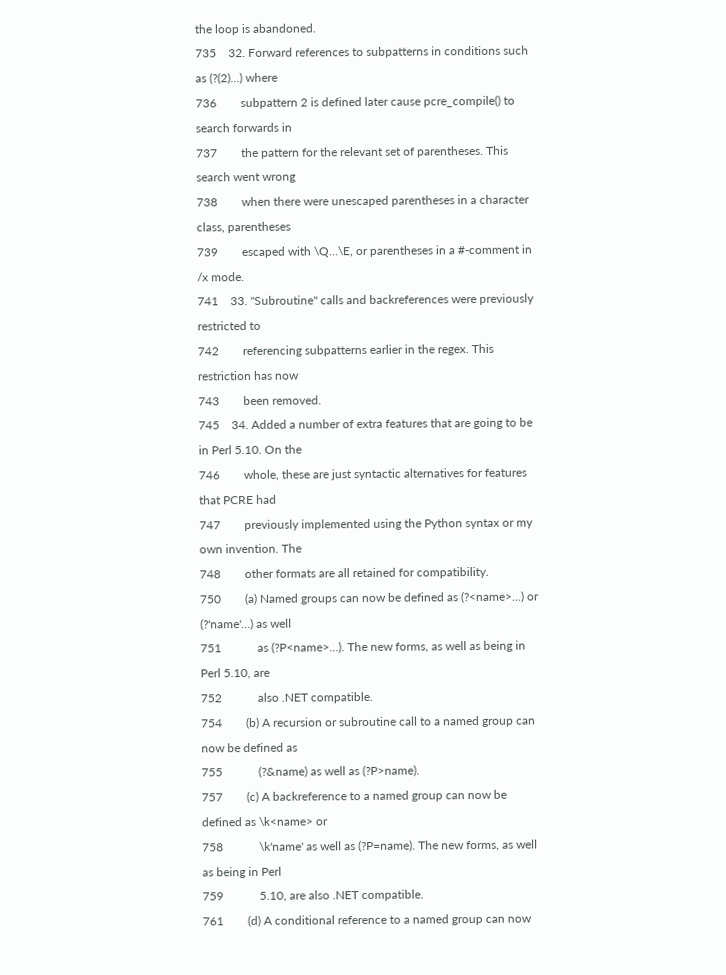the loop is abandoned.
735    32. Forward references to subpatterns in conditions such as (?(2)...) where
736        subpattern 2 is defined later cause pcre_compile() to search forwards in
737        the pattern for the relevant set of parentheses. This search went wrong
738        when there were unescaped parentheses in a character class, parentheses
739        escaped with \Q...\E, or parentheses in a #-comment in /x mode.
741    33. "Subroutine" calls and backreferences were previously restricted to
742        referencing subpatterns earlier in the regex. This restriction has now
743        been removed.
745    34. Added a number of extra features that are going to be in Perl 5.10. On the
746        whole, these are just syntactic alternatives for features that PCRE had
747        previously implemented using the Python syntax or my own invention. The
748        other formats are all retained for compatibility.
750        (a) Named groups can now be defined as (?<name>...) or (?'name'...) as well
751            as (?P<name>...). The new forms, as well as being in Perl 5.10, are
752            also .NET compatible.
754        (b) A recursion or subroutine call to a named group can now be defined as
755            (?&name) as well as (?P>name).
757        (c) A backreference to a named group can now be defined as \k<name> or
758            \k'name' as well as (?P=name). The new forms, as well as being in Perl
759            5.10, are also .NET compatible.
761        (d) A conditional reference to a named group can now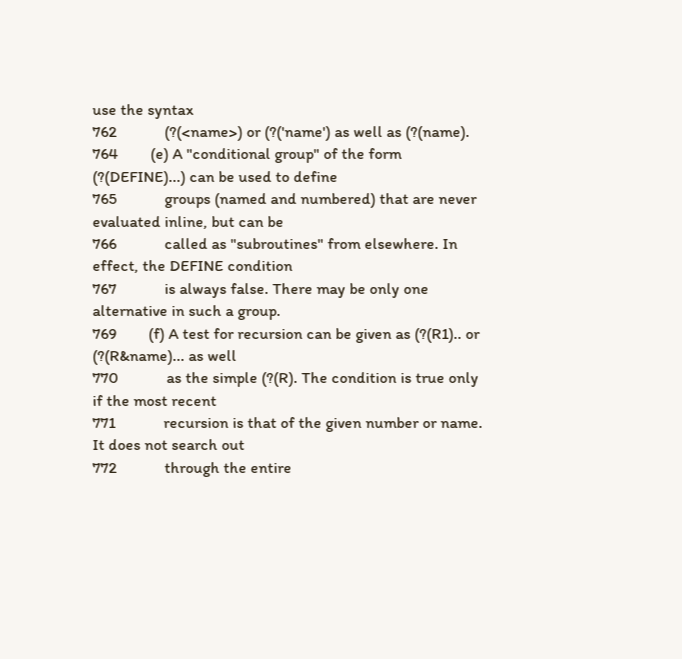use the syntax
762            (?(<name>) or (?('name') as well as (?(name).
764        (e) A "conditional group" of the form (?(DEFINE)...) can be used to define
765            groups (named and numbered) that are never evaluated inline, but can be
766            called as "subroutines" from elsewhere. In effect, the DEFINE condition
767            is always false. There may be only one alternative in such a group.
769        (f) A test for recursion can be given as (?(R1).. or (?(R&name)... as well
770            as the simple (?(R). The condition is true only if the most recent
771            recursion is that of the given number or name. It does not search out
772            through the entire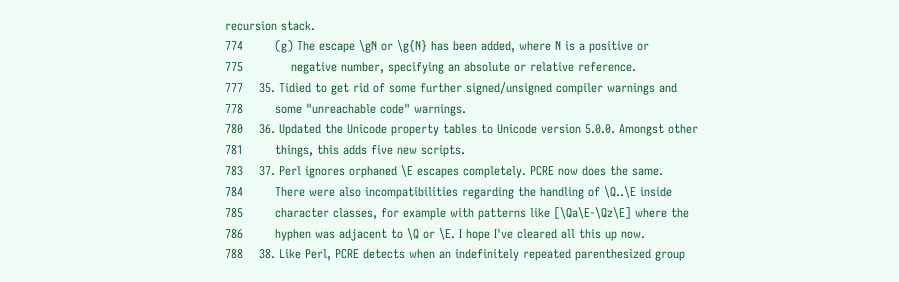recursion stack.
774        (g) The escape \gN or \g{N} has been added, where N is a positive or
775            negative number, specifying an absolute or relative reference.
777    35. Tidied to get rid of some further signed/unsigned compiler warnings and
778        some "unreachable code" warnings.
780    36. Updated the Unicode property tables to Unicode version 5.0.0. Amongst other
781        things, this adds five new scripts.
783    37. Perl ignores orphaned \E escapes completely. PCRE now does the same.
784        There were also incompatibilities regarding the handling of \Q..\E inside
785        character classes, for example with patterns like [\Qa\E-\Qz\E] where the
786        hyphen was adjacent to \Q or \E. I hope I've cleared all this up now.
788    38. Like Perl, PCRE detects when an indefinitely repeated parenthesized group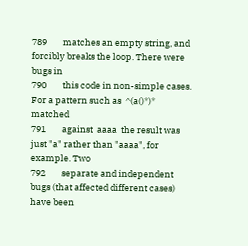789        matches an empty string, and forcibly breaks the loop. There were bugs in
790        this code in non-simple cases. For a pattern such as  ^(a()*)*  matched
791        against  aaaa  the result was just "a" rather than "aaaa", for example. Two
792        separate and independent bugs (that affected different cases) have been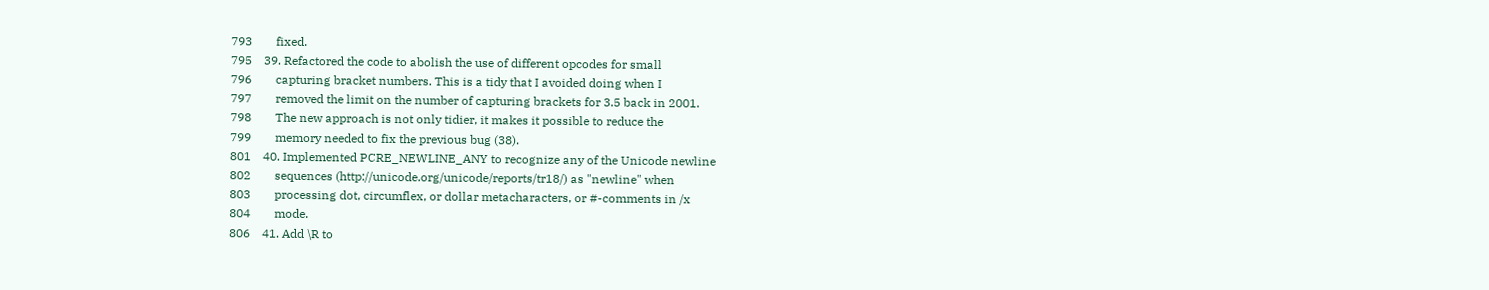793        fixed.
795    39. Refactored the code to abolish the use of different opcodes for small
796        capturing bracket numbers. This is a tidy that I avoided doing when I
797        removed the limit on the number of capturing brackets for 3.5 back in 2001.
798        The new approach is not only tidier, it makes it possible to reduce the
799        memory needed to fix the previous bug (38).
801    40. Implemented PCRE_NEWLINE_ANY to recognize any of the Unicode newline
802        sequences (http://unicode.org/unicode/reports/tr18/) as "newline" when
803        processing dot, circumflex, or dollar metacharacters, or #-comments in /x
804        mode.
806    41. Add \R to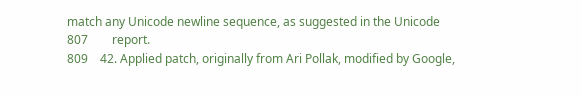match any Unicode newline sequence, as suggested in the Unicode
807        report.
809    42. Applied patch, originally from Ari Pollak, modified by Google,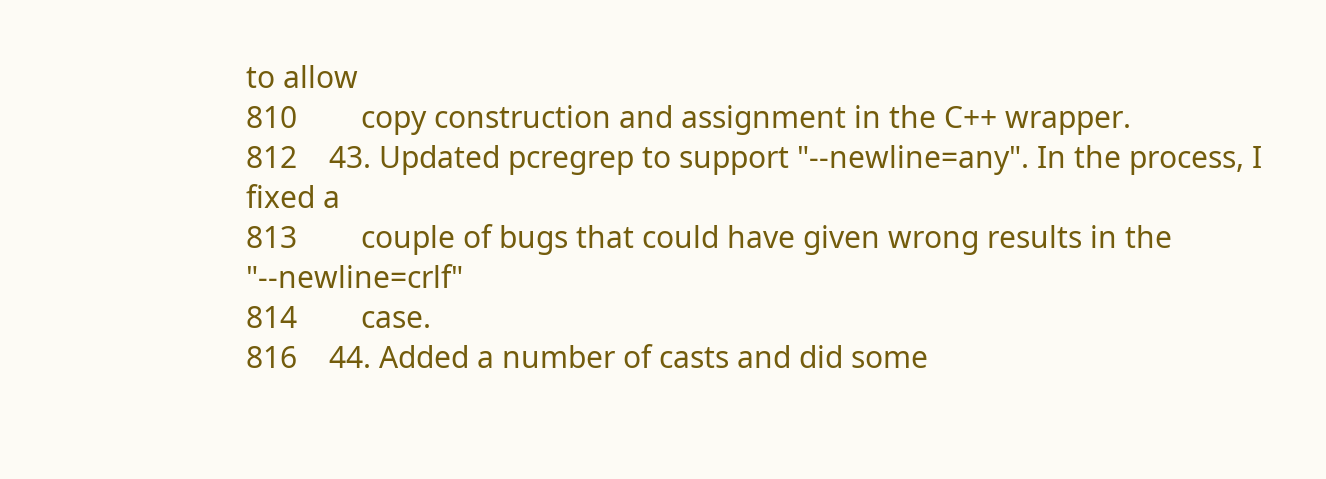to allow
810        copy construction and assignment in the C++ wrapper.
812    43. Updated pcregrep to support "--newline=any". In the process, I fixed a
813        couple of bugs that could have given wrong results in the "--newline=crlf"
814        case.
816    44. Added a number of casts and did some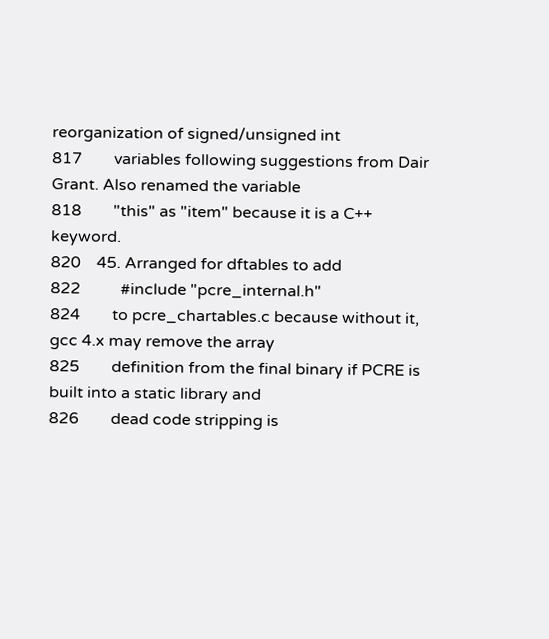reorganization of signed/unsigned int
817        variables following suggestions from Dair Grant. Also renamed the variable
818        "this" as "item" because it is a C++ keyword.
820    45. Arranged for dftables to add
822          #include "pcre_internal.h"
824        to pcre_chartables.c because without it, gcc 4.x may remove the array
825        definition from the final binary if PCRE is built into a static library and
826        dead code stripping is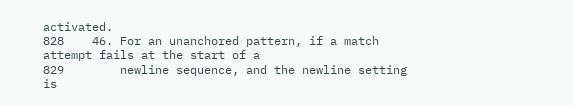activated.
828    46. For an unanchored pattern, if a match attempt fails at the start of a
829        newline sequence, and the newline setting is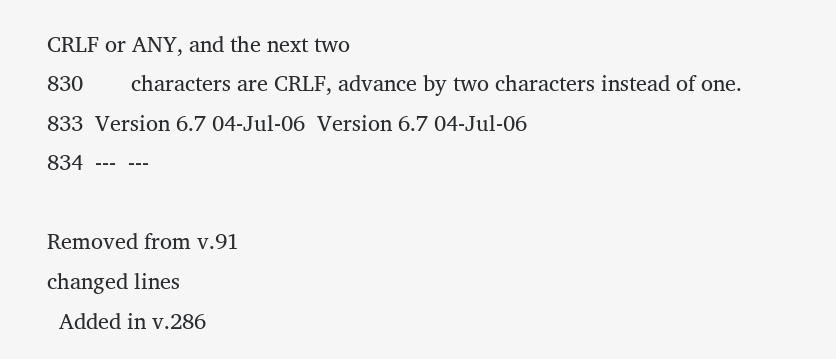CRLF or ANY, and the next two
830        characters are CRLF, advance by two characters instead of one.
833  Version 6.7 04-Jul-06  Version 6.7 04-Jul-06
834  ---  ---

Removed from v.91
changed lines
  Added in v.286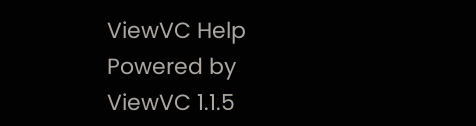ViewVC Help
Powered by ViewVC 1.1.5